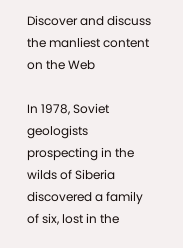Discover and discuss the manliest content on the Web

In 1978, Soviet geologists prospecting in the wilds of Siberia discovered a family of six, lost in the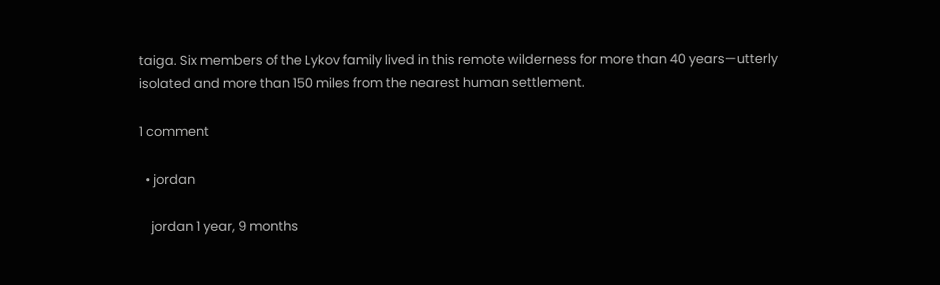taiga. Six members of the Lykov family lived in this remote wilderness for more than 40 years—utterly isolated and more than 150 miles from the nearest human settlement.

1 comment

  • jordan

    jordan 1 year, 9 months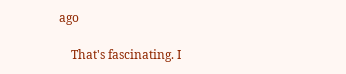ago

    That's fascinating. I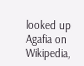looked up Agafia on Wikipedia,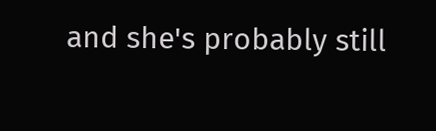and she's probably still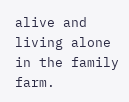alive and living alone in the family farm.